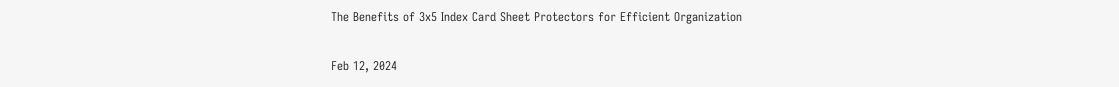The Benefits of 3x5 Index Card Sheet Protectors for Efficient Organization

Feb 12, 2024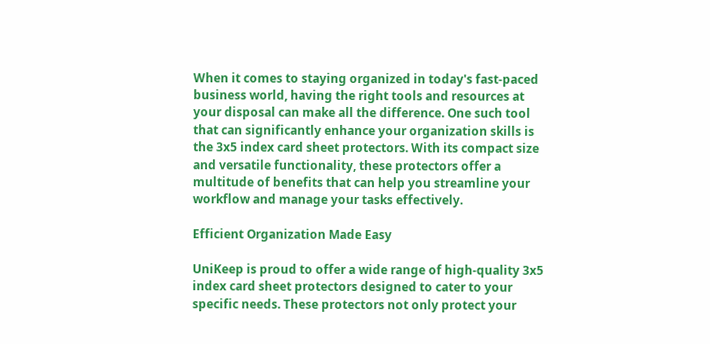When it comes to staying organized in today's fast-paced business world, having the right tools and resources at your disposal can make all the difference. One such tool that can significantly enhance your organization skills is the 3x5 index card sheet protectors. With its compact size and versatile functionality, these protectors offer a multitude of benefits that can help you streamline your workflow and manage your tasks effectively.

Efficient Organization Made Easy

UniKeep is proud to offer a wide range of high-quality 3x5 index card sheet protectors designed to cater to your specific needs. These protectors not only protect your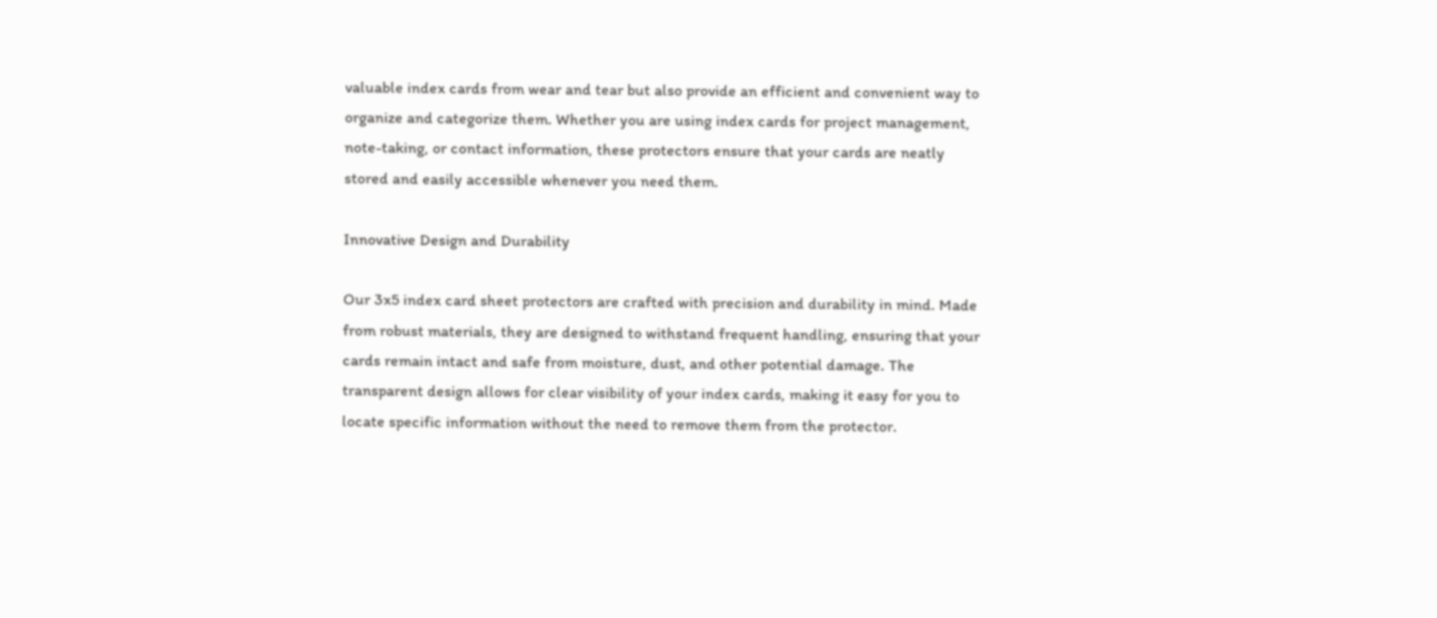valuable index cards from wear and tear but also provide an efficient and convenient way to organize and categorize them. Whether you are using index cards for project management, note-taking, or contact information, these protectors ensure that your cards are neatly stored and easily accessible whenever you need them.

Innovative Design and Durability

Our 3x5 index card sheet protectors are crafted with precision and durability in mind. Made from robust materials, they are designed to withstand frequent handling, ensuring that your cards remain intact and safe from moisture, dust, and other potential damage. The transparent design allows for clear visibility of your index cards, making it easy for you to locate specific information without the need to remove them from the protector.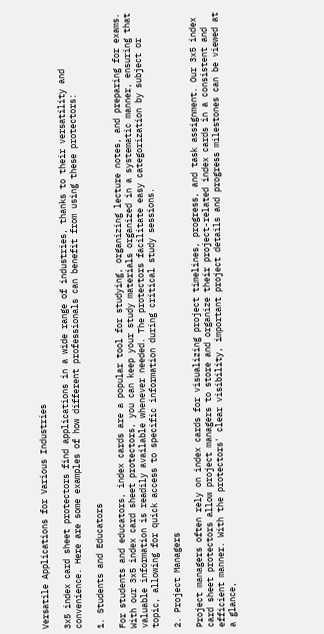Versatile Applications for Various Industries

3x5 index card sheet protectors find applications in a wide range of industries, thanks to their versatility and convenience. Here are some examples of how different professionals can benefit from using these protectors:

1. Students and Educators

For students and educators, index cards are a popular tool for studying, organizing lecture notes, and preparing for exams. With our 3x5 index card sheet protectors, you can keep your study materials organized in a systematic manner, ensuring that valuable information is readily available whenever needed. The protectors facilitate easy categorization by subject or topic, allowing for quick access to specific information during critical study sessions.

2. Project Managers

Project managers often rely on index cards for visualizing project timelines, progress, and task assignment. Our 3x5 index card sheet protectors allow project managers to store and organize their project-related index cards in a consistent and efficient manner. With the protectors' clear visibility, important project details and progress milestones can be viewed at a glance,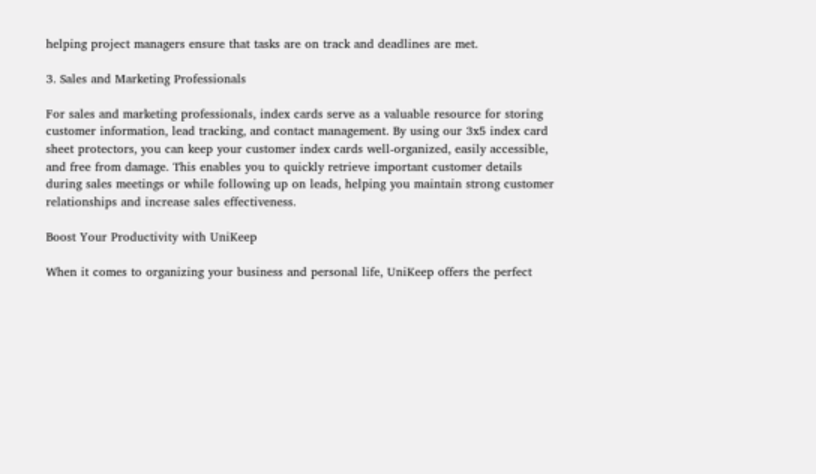helping project managers ensure that tasks are on track and deadlines are met.

3. Sales and Marketing Professionals

For sales and marketing professionals, index cards serve as a valuable resource for storing customer information, lead tracking, and contact management. By using our 3x5 index card sheet protectors, you can keep your customer index cards well-organized, easily accessible, and free from damage. This enables you to quickly retrieve important customer details during sales meetings or while following up on leads, helping you maintain strong customer relationships and increase sales effectiveness.

Boost Your Productivity with UniKeep

When it comes to organizing your business and personal life, UniKeep offers the perfect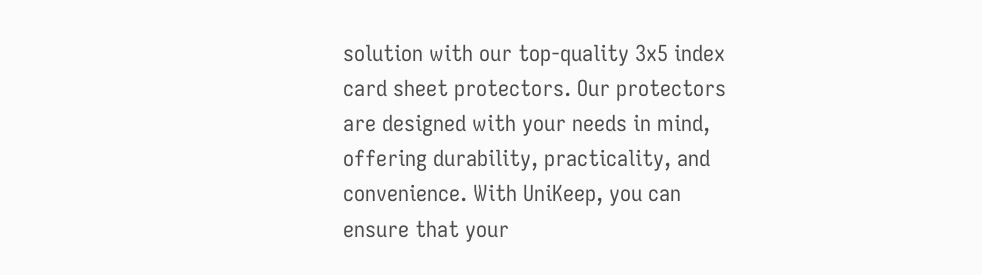solution with our top-quality 3x5 index card sheet protectors. Our protectors are designed with your needs in mind, offering durability, practicality, and convenience. With UniKeep, you can ensure that your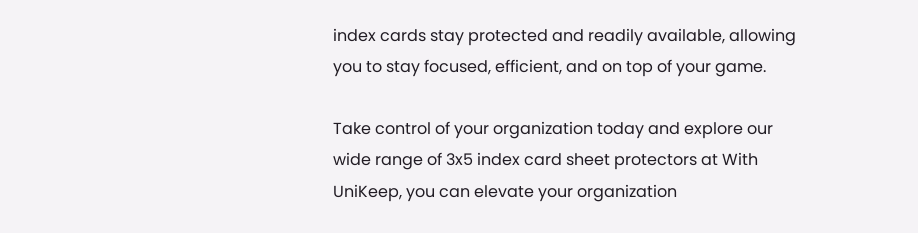index cards stay protected and readily available, allowing you to stay focused, efficient, and on top of your game.

Take control of your organization today and explore our wide range of 3x5 index card sheet protectors at With UniKeep, you can elevate your organization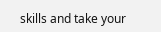skills and take your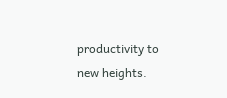productivity to new heights.